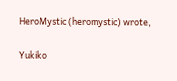HeroMystic (heromystic) wrote,

Yukiko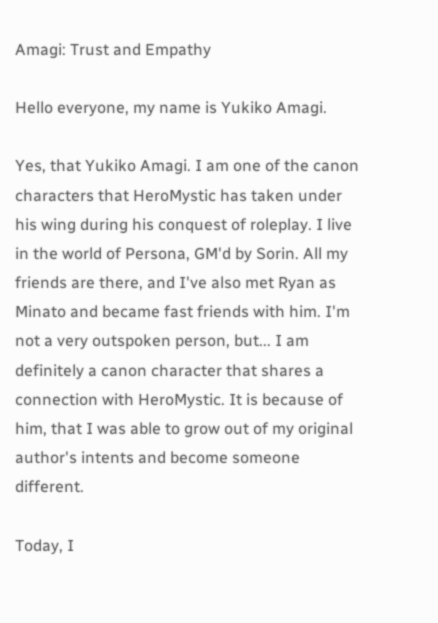Amagi: Trust and Empathy

Hello everyone, my name is Yukiko Amagi.

Yes, that Yukiko Amagi. I am one of the canon characters that HeroMystic has taken under his wing during his conquest of roleplay. I live in the world of Persona, GM'd by Sorin. All my friends are there, and I've also met Ryan as Minato and became fast friends with him. I'm not a very outspoken person, but... I am definitely a canon character that shares a connection with HeroMystic. It is because of him, that I was able to grow out of my original author's intents and become someone different.

Today, I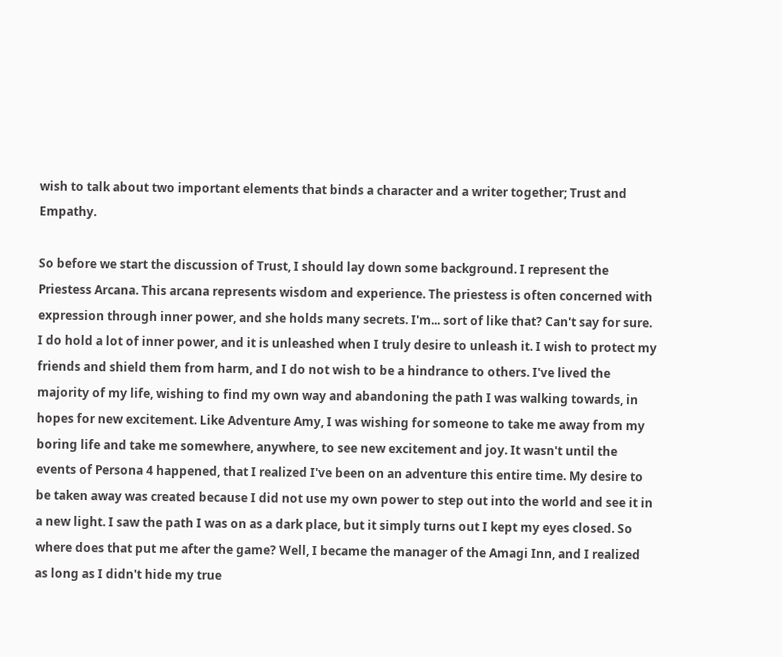wish to talk about two important elements that binds a character and a writer together; Trust and Empathy.

So before we start the discussion of Trust, I should lay down some background. I represent the Priestess Arcana. This arcana represents wisdom and experience. The priestess is often concerned with expression through inner power, and she holds many secrets. I'm... sort of like that? Can't say for sure. I do hold a lot of inner power, and it is unleashed when I truly desire to unleash it. I wish to protect my friends and shield them from harm, and I do not wish to be a hindrance to others. I've lived the majority of my life, wishing to find my own way and abandoning the path I was walking towards, in hopes for new excitement. Like Adventure Amy, I was wishing for someone to take me away from my boring life and take me somewhere, anywhere, to see new excitement and joy. It wasn't until the events of Persona 4 happened, that I realized I've been on an adventure this entire time. My desire to be taken away was created because I did not use my own power to step out into the world and see it in a new light. I saw the path I was on as a dark place, but it simply turns out I kept my eyes closed. So where does that put me after the game? Well, I became the manager of the Amagi Inn, and I realized as long as I didn't hide my true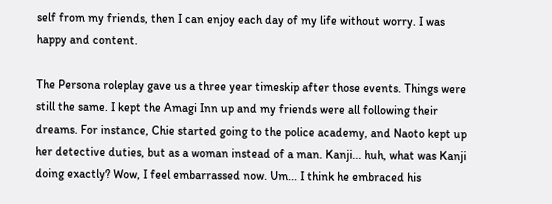self from my friends, then I can enjoy each day of my life without worry. I was happy and content.

The Persona roleplay gave us a three year timeskip after those events. Things were still the same. I kept the Amagi Inn up and my friends were all following their dreams. For instance, Chie started going to the police academy, and Naoto kept up her detective duties, but as a woman instead of a man. Kanji... huh, what was Kanji doing exactly? Wow, I feel embarrassed now. Um... I think he embraced his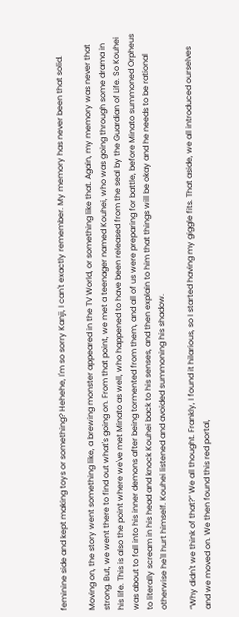feminine side and kept making toys or something? Hehehe, I'm so sorry Kanji, I can't exactly remember. My memory has never been that solid.

Moving on, the story went something like, a brewing monster appeared in the TV World, or something like that. Again, my memory was never that strong. But, we went there to find out what's going on. From that point, we met a teenager named Kouhei, who was going through some drama in his life. This is also the point where we've met Minato as well, who happened to have been released from the seal by the Guardian of Life. So Kouhei was about to fall into his inner demons after being tormented from them, and all of us were preparing for battle, before Minato summoned Orpheus to literally scream in his head and knock Kouhei back to his senses, and then explain to him that things will be okay and he needs to be rational otherwise he'll hurt himself. Kouhei listened and avoided summoning his shadow.

“Why didn't we think of that?” We all thought. Frankly, I found it hilarious, so I started having my giggle fits. That aside, we all introduced ourselves and we moved on. We then found this red portal,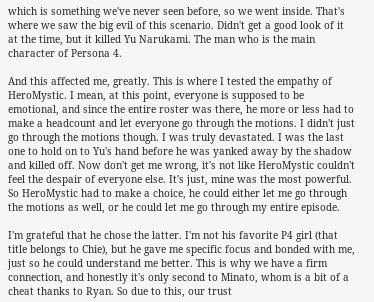which is something we've never seen before, so we went inside. That's where we saw the big evil of this scenario. Didn't get a good look of it at the time, but it killed Yu Narukami. The man who is the main character of Persona 4.

And this affected me, greatly. This is where I tested the empathy of HeroMystic. I mean, at this point, everyone is supposed to be emotional, and since the entire roster was there, he more or less had to make a headcount and let everyone go through the motions. I didn't just go through the motions though. I was truly devastated. I was the last one to hold on to Yu's hand before he was yanked away by the shadow and killed off. Now don't get me wrong, it's not like HeroMystic couldn't feel the despair of everyone else. It's just, mine was the most powerful. So HeroMystic had to make a choice, he could either let me go through the motions as well, or he could let me go through my entire episode.

I'm grateful that he chose the latter. I'm not his favorite P4 girl (that title belongs to Chie), but he gave me specific focus and bonded with me, just so he could understand me better. This is why we have a firm connection, and honestly it's only second to Minato, whom is a bit of a cheat thanks to Ryan. So due to this, our trust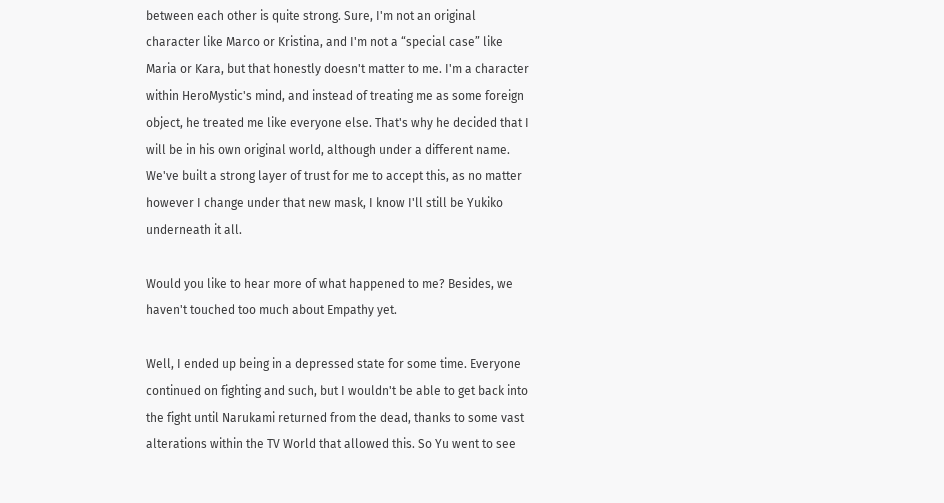between each other is quite strong. Sure, I'm not an original character like Marco or Kristina, and I'm not a “special case” like Maria or Kara, but that honestly doesn't matter to me. I'm a character within HeroMystic's mind, and instead of treating me as some foreign object, he treated me like everyone else. That's why he decided that I will be in his own original world, although under a different name. We've built a strong layer of trust for me to accept this, as no matter however I change under that new mask, I know I'll still be Yukiko underneath it all.

Would you like to hear more of what happened to me? Besides, we haven't touched too much about Empathy yet.

Well, I ended up being in a depressed state for some time. Everyone continued on fighting and such, but I wouldn't be able to get back into the fight until Narukami returned from the dead, thanks to some vast alterations within the TV World that allowed this. So Yu went to see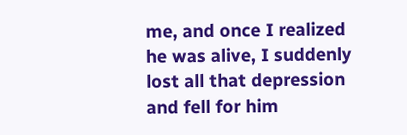me, and once I realized he was alive, I suddenly lost all that depression and fell for him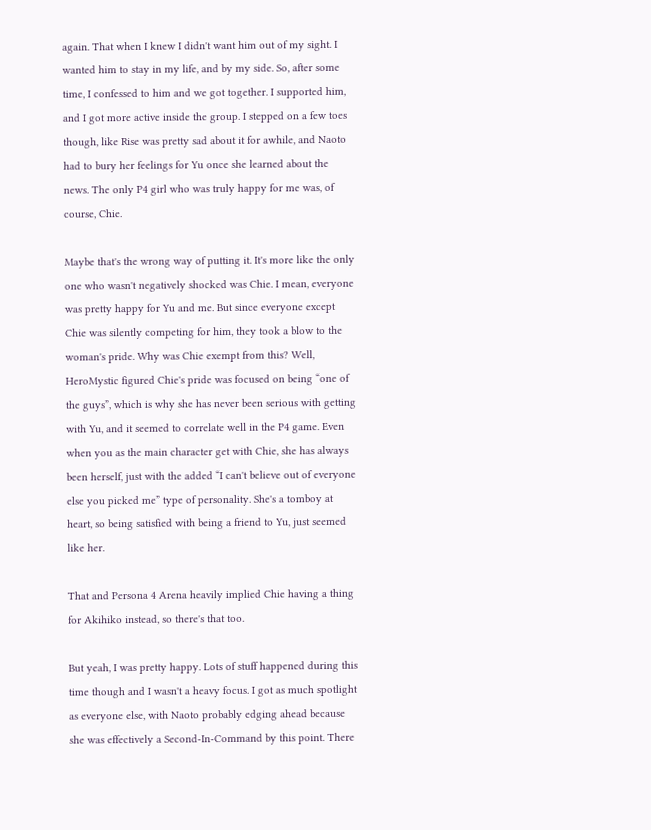again. That when I knew I didn't want him out of my sight. I wanted him to stay in my life, and by my side. So, after some time, I confessed to him and we got together. I supported him, and I got more active inside the group. I stepped on a few toes though, like Rise was pretty sad about it for awhile, and Naoto had to bury her feelings for Yu once she learned about the news. The only P4 girl who was truly happy for me was, of course, Chie.

Maybe that's the wrong way of putting it. It's more like the only one who wasn't negatively shocked was Chie. I mean, everyone was pretty happy for Yu and me. But since everyone except Chie was silently competing for him, they took a blow to the woman's pride. Why was Chie exempt from this? Well, HeroMystic figured Chie's pride was focused on being “one of the guys”, which is why she has never been serious with getting with Yu, and it seemed to correlate well in the P4 game. Even when you as the main character get with Chie, she has always been herself, just with the added “I can't believe out of everyone else you picked me” type of personality. She's a tomboy at heart, so being satisfied with being a friend to Yu, just seemed like her.

That and Persona 4 Arena heavily implied Chie having a thing for Akihiko instead, so there's that too.

But yeah, I was pretty happy. Lots of stuff happened during this time though and I wasn't a heavy focus. I got as much spotlight as everyone else, with Naoto probably edging ahead because she was effectively a Second-In-Command by this point. There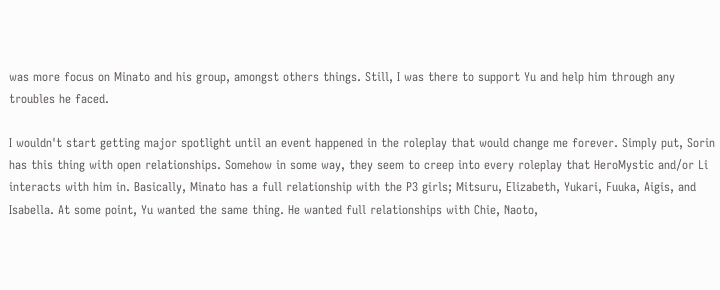was more focus on Minato and his group, amongst others things. Still, I was there to support Yu and help him through any troubles he faced.

I wouldn't start getting major spotlight until an event happened in the roleplay that would change me forever. Simply put, Sorin has this thing with open relationships. Somehow in some way, they seem to creep into every roleplay that HeroMystic and/or Li interacts with him in. Basically, Minato has a full relationship with the P3 girls; Mitsuru, Elizabeth, Yukari, Fuuka, Aigis, and Isabella. At some point, Yu wanted the same thing. He wanted full relationships with Chie, Naoto,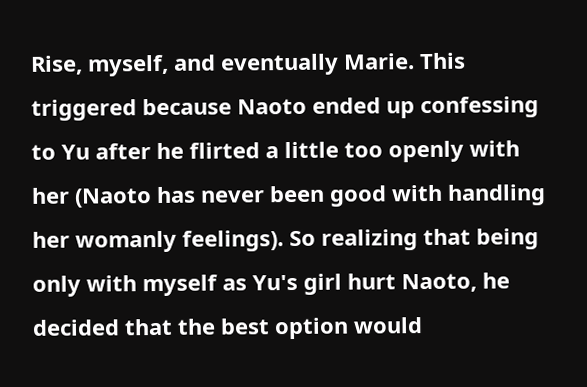Rise, myself, and eventually Marie. This triggered because Naoto ended up confessing to Yu after he flirted a little too openly with her (Naoto has never been good with handling her womanly feelings). So realizing that being only with myself as Yu's girl hurt Naoto, he decided that the best option would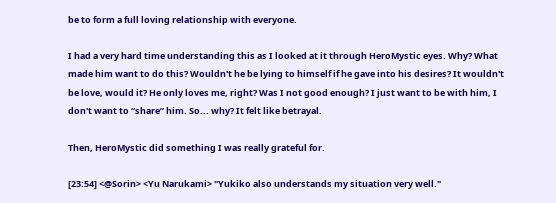be to form a full loving relationship with everyone.

I had a very hard time understanding this as I looked at it through HeroMystic eyes. Why? What made him want to do this? Wouldn't he be lying to himself if he gave into his desires? It wouldn't be love, would it? He only loves me, right? Was I not good enough? I just want to be with him, I don't want to “share” him. So... why? It felt like betrayal.

Then, HeroMystic did something I was really grateful for.

[23:54] <@Sorin> <Yu Narukami> "Yukiko also understands my situation very well."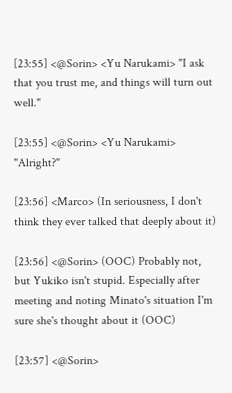[23:55] <@Sorin> <Yu Narukami> "I ask that you trust me, and things will turn out well."

[23:55] <@Sorin> <Yu Narukami> "Alright?"

[23:56] <Marco> (In seriousness, I don't think they ever talked that deeply about it)

[23:56] <@Sorin> (OOC) Probably not, but Yukiko isn't stupid. Especially after meeting and noting Minato's situation I'm sure she's thought about it (OOC)

[23:57] <@Sorin>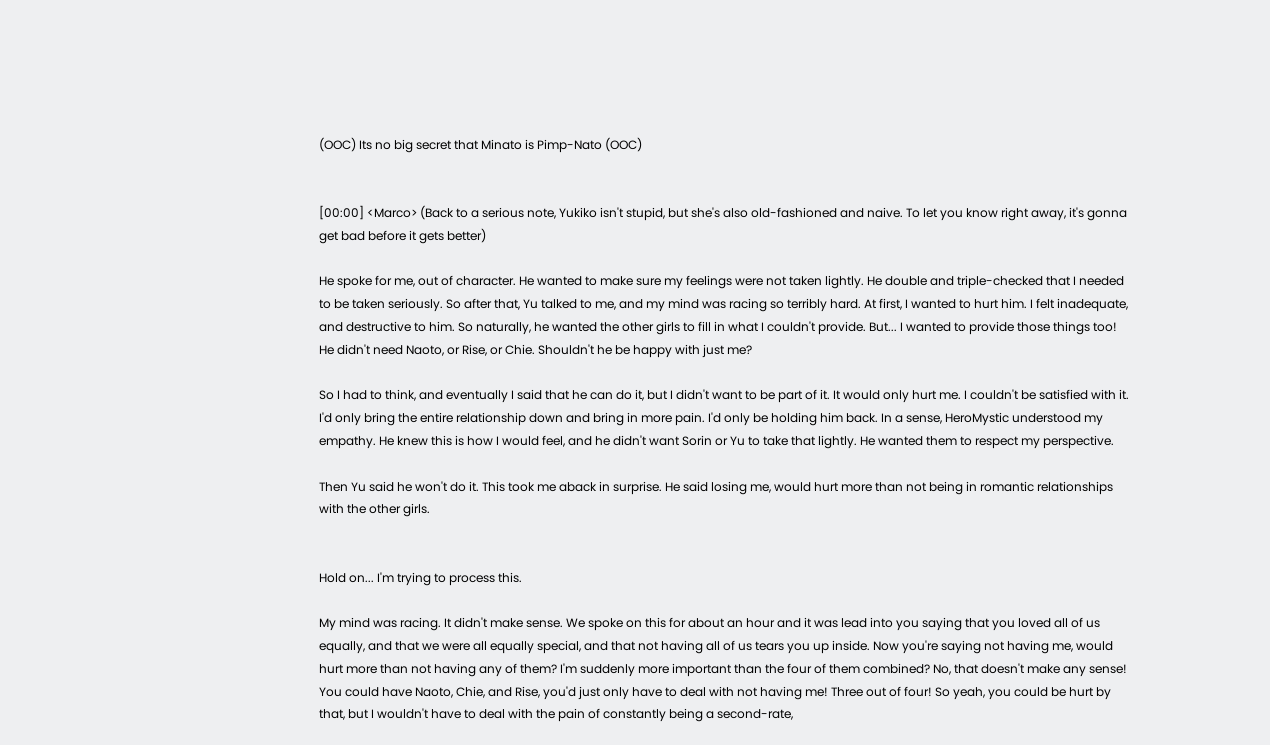(OOC) Its no big secret that Minato is Pimp-Nato (OOC)


[00:00] <Marco> (Back to a serious note, Yukiko isn't stupid, but she's also old-fashioned and naive. To let you know right away, it's gonna get bad before it gets better)

He spoke for me, out of character. He wanted to make sure my feelings were not taken lightly. He double and triple-checked that I needed to be taken seriously. So after that, Yu talked to me, and my mind was racing so terribly hard. At first, I wanted to hurt him. I felt inadequate, and destructive to him. So naturally, he wanted the other girls to fill in what I couldn't provide. But... I wanted to provide those things too! He didn't need Naoto, or Rise, or Chie. Shouldn't he be happy with just me?

So I had to think, and eventually I said that he can do it, but I didn't want to be part of it. It would only hurt me. I couldn't be satisfied with it. I'd only bring the entire relationship down and bring in more pain. I'd only be holding him back. In a sense, HeroMystic understood my empathy. He knew this is how I would feel, and he didn't want Sorin or Yu to take that lightly. He wanted them to respect my perspective.

Then Yu said he won't do it. This took me aback in surprise. He said losing me, would hurt more than not being in romantic relationships with the other girls.


Hold on... I'm trying to process this.

My mind was racing. It didn't make sense. We spoke on this for about an hour and it was lead into you saying that you loved all of us equally, and that we were all equally special, and that not having all of us tears you up inside. Now you're saying not having me, would hurt more than not having any of them? I'm suddenly more important than the four of them combined? No, that doesn't make any sense! You could have Naoto, Chie, and Rise, you'd just only have to deal with not having me! Three out of four! So yeah, you could be hurt by that, but I wouldn't have to deal with the pain of constantly being a second-rate,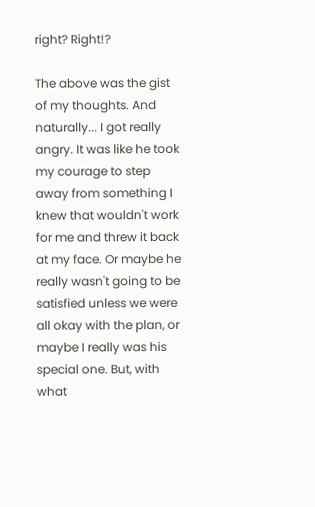right? Right!?

The above was the gist of my thoughts. And naturally... I got really angry. It was like he took my courage to step away from something I knew that wouldn't work for me and threw it back at my face. Or maybe he really wasn't going to be satisfied unless we were all okay with the plan, or maybe I really was his special one. But, with what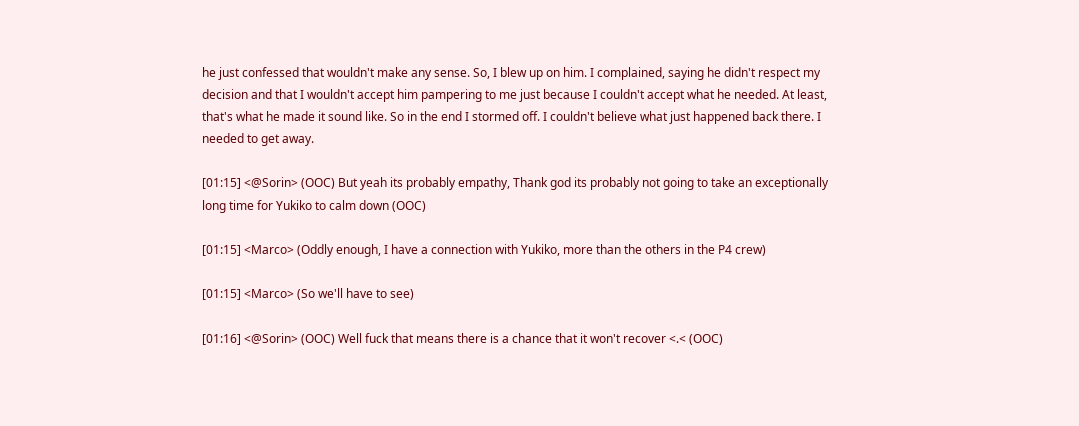he just confessed that wouldn't make any sense. So, I blew up on him. I complained, saying he didn't respect my decision and that I wouldn't accept him pampering to me just because I couldn't accept what he needed. At least, that's what he made it sound like. So in the end I stormed off. I couldn't believe what just happened back there. I needed to get away.

[01:15] <@Sorin> (OOC) But yeah its probably empathy, Thank god its probably not going to take an exceptionally long time for Yukiko to calm down (OOC)

[01:15] <Marco> (Oddly enough, I have a connection with Yukiko, more than the others in the P4 crew)

[01:15] <Marco> (So we'll have to see)

[01:16] <@Sorin> (OOC) Well fuck that means there is a chance that it won't recover <.< (OOC)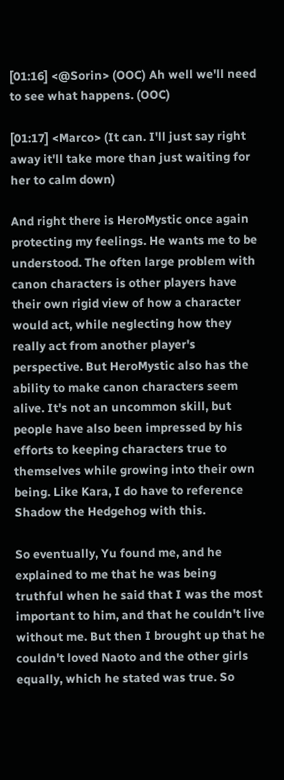[01:16] <@Sorin> (OOC) Ah well we'll need to see what happens. (OOC)

[01:17] <Marco> (It can. I'll just say right away it'll take more than just waiting for her to calm down)

And right there is HeroMystic once again protecting my feelings. He wants me to be understood. The often large problem with canon characters is other players have their own rigid view of how a character would act, while neglecting how they really act from another player's perspective. But HeroMystic also has the ability to make canon characters seem alive. It's not an uncommon skill, but people have also been impressed by his efforts to keeping characters true to themselves while growing into their own being. Like Kara, I do have to reference Shadow the Hedgehog with this.

So eventually, Yu found me, and he explained to me that he was being truthful when he said that I was the most important to him, and that he couldn't live without me. But then I brought up that he couldn't loved Naoto and the other girls equally, which he stated was true. So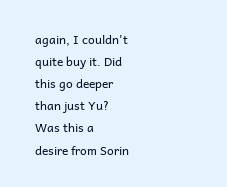again, I couldn't quite buy it. Did this go deeper than just Yu? Was this a desire from Sorin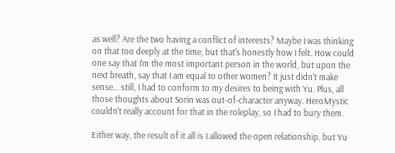as well? Are the two having a conflict of interests? Maybe I was thinking on that too deeply at the time, but that's honestly how I felt. How could one say that I'm the most important person in the world, but upon the next breath, say that I am equal to other women? It just didn't make sense... still, I had to conform to my desires to being with Yu. Plus, all those thoughts about Sorin was out-of-character anyway. HeroMystic couldn't really account for that in the roleplay, so I had to bury them.

Either way, the result of it all is I allowed the open relationship, but Yu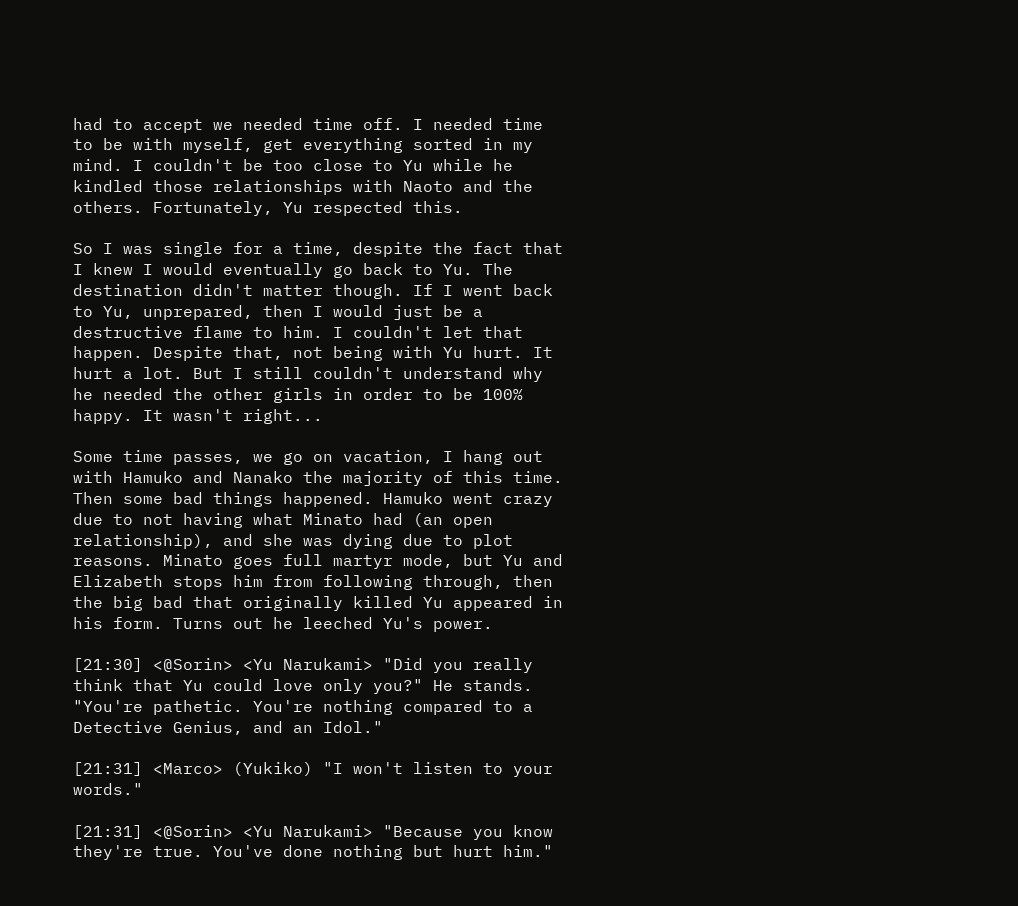had to accept we needed time off. I needed time to be with myself, get everything sorted in my mind. I couldn't be too close to Yu while he kindled those relationships with Naoto and the others. Fortunately, Yu respected this.

So I was single for a time, despite the fact that I knew I would eventually go back to Yu. The destination didn't matter though. If I went back to Yu, unprepared, then I would just be a destructive flame to him. I couldn't let that happen. Despite that, not being with Yu hurt. It hurt a lot. But I still couldn't understand why he needed the other girls in order to be 100% happy. It wasn't right...

Some time passes, we go on vacation, I hang out with Hamuko and Nanako the majority of this time. Then some bad things happened. Hamuko went crazy due to not having what Minato had (an open relationship), and she was dying due to plot reasons. Minato goes full martyr mode, but Yu and Elizabeth stops him from following through, then the big bad that originally killed Yu appeared in his form. Turns out he leeched Yu's power.

[21:30] <@Sorin> <Yu Narukami> "Did you really think that Yu could love only you?" He stands. "You're pathetic. You're nothing compared to a Detective Genius, and an Idol."

[21:31] <Marco> (Yukiko) "I won't listen to your words."

[21:31] <@Sorin> <Yu Narukami> "Because you know they're true. You've done nothing but hurt him."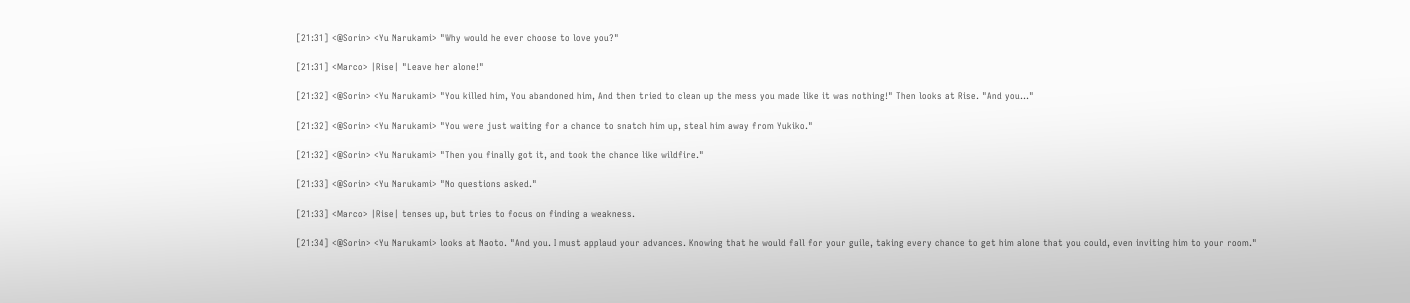[21:31] <@Sorin> <Yu Narukami> "Why would he ever choose to love you?"

[21:31] <Marco> |Rise| "Leave her alone!"

[21:32] <@Sorin> <Yu Narukami> "You killed him, You abandoned him, And then tried to clean up the mess you made like it was nothing!" Then looks at Rise. "And you..."

[21:32] <@Sorin> <Yu Narukami> "You were just waiting for a chance to snatch him up, steal him away from Yukiko."

[21:32] <@Sorin> <Yu Narukami> "Then you finally got it, and took the chance like wildfire."

[21:33] <@Sorin> <Yu Narukami> "No questions asked."

[21:33] <Marco> |Rise| tenses up, but tries to focus on finding a weakness.

[21:34] <@Sorin> <Yu Narukami> looks at Naoto. "And you. I must applaud your advances. Knowing that he would fall for your guile, taking every chance to get him alone that you could, even inviting him to your room."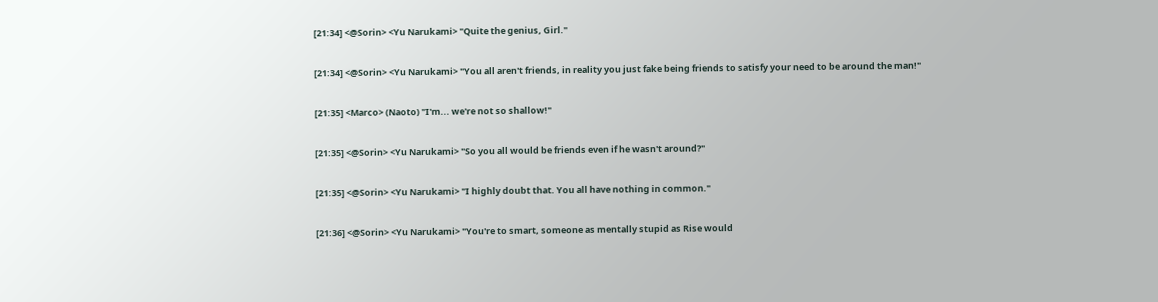[21:34] <@Sorin> <Yu Narukami> "Quite the genius, Girl."

[21:34] <@Sorin> <Yu Narukami> "You all aren't friends, in reality you just fake being friends to satisfy your need to be around the man!"

[21:35] <Marco> (Naoto) "I'm... we're not so shallow!"

[21:35] <@Sorin> <Yu Narukami> "So you all would be friends even if he wasn't around?"

[21:35] <@Sorin> <Yu Narukami> "I highly doubt that. You all have nothing in common."

[21:36] <@Sorin> <Yu Narukami> "You're to smart, someone as mentally stupid as Rise would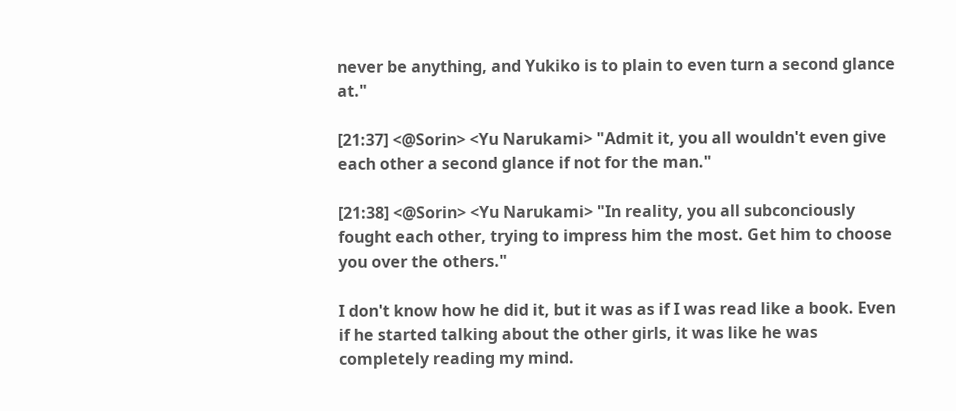never be anything, and Yukiko is to plain to even turn a second glance at."

[21:37] <@Sorin> <Yu Narukami> "Admit it, you all wouldn't even give each other a second glance if not for the man."

[21:38] <@Sorin> <Yu Narukami> "In reality, you all subconciously fought each other, trying to impress him the most. Get him to choose you over the others."

I don't know how he did it, but it was as if I was read like a book. Even if he started talking about the other girls, it was like he was completely reading my mind.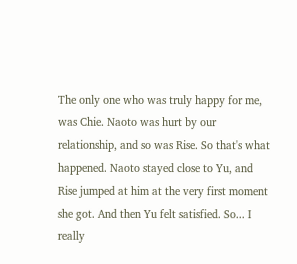The only one who was truly happy for me, was Chie. Naoto was hurt by our relationship, and so was Rise. So that's what happened. Naoto stayed close to Yu, and Rise jumped at him at the very first moment she got. And then Yu felt satisfied. So... I really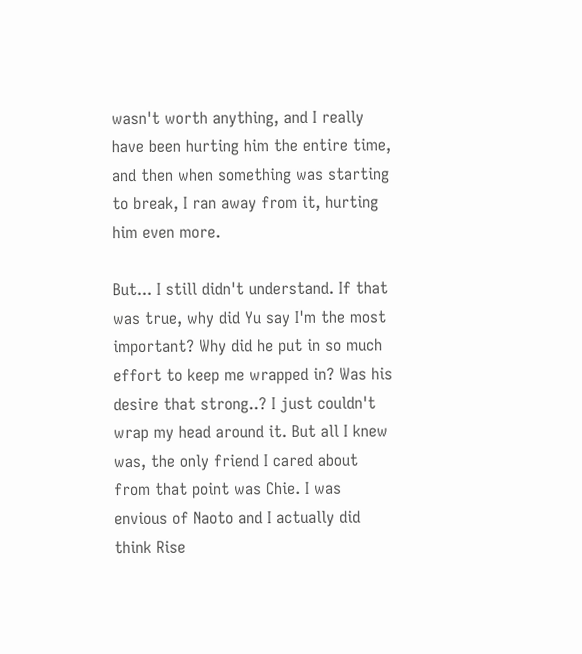wasn't worth anything, and I really have been hurting him the entire time, and then when something was starting to break, I ran away from it, hurting him even more.

But... I still didn't understand. If that was true, why did Yu say I'm the most important? Why did he put in so much effort to keep me wrapped in? Was his desire that strong..? I just couldn't wrap my head around it. But all I knew was, the only friend I cared about from that point was Chie. I was envious of Naoto and I actually did think Rise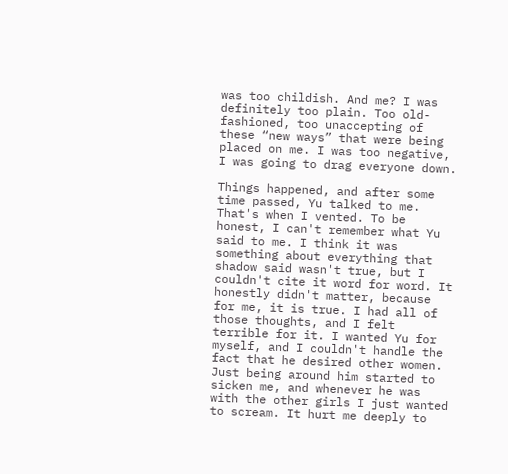was too childish. And me? I was definitely too plain. Too old-fashioned, too unaccepting of these “new ways” that were being placed on me. I was too negative, I was going to drag everyone down.

Things happened, and after some time passed, Yu talked to me. That's when I vented. To be honest, I can't remember what Yu said to me. I think it was something about everything that shadow said wasn't true, but I couldn't cite it word for word. It honestly didn't matter, because for me, it is true. I had all of those thoughts, and I felt terrible for it. I wanted Yu for myself, and I couldn't handle the fact that he desired other women. Just being around him started to sicken me, and whenever he was with the other girls I just wanted to scream. It hurt me deeply to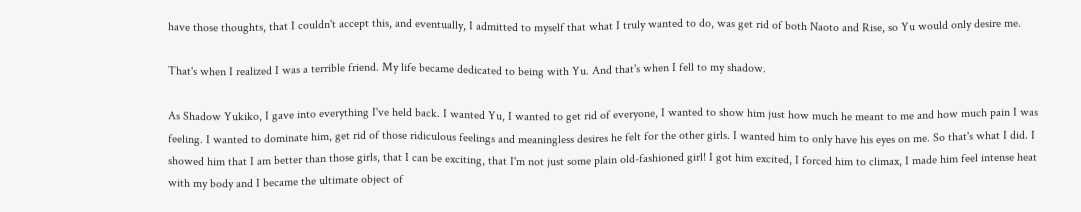have those thoughts, that I couldn't accept this, and eventually, I admitted to myself that what I truly wanted to do, was get rid of both Naoto and Rise, so Yu would only desire me.

That's when I realized I was a terrible friend. My life became dedicated to being with Yu. And that's when I fell to my shadow.

As Shadow Yukiko, I gave into everything I've held back. I wanted Yu, I wanted to get rid of everyone, I wanted to show him just how much he meant to me and how much pain I was feeling. I wanted to dominate him, get rid of those ridiculous feelings and meaningless desires he felt for the other girls. I wanted him to only have his eyes on me. So that's what I did. I showed him that I am better than those girls, that I can be exciting, that I'm not just some plain old-fashioned girl! I got him excited, I forced him to climax, I made him feel intense heat with my body and I became the ultimate object of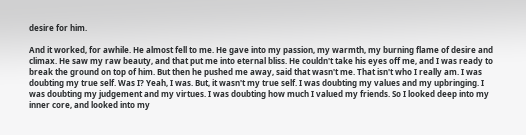desire for him.

And it worked, for awhile. He almost fell to me. He gave into my passion, my warmth, my burning flame of desire and climax. He saw my raw beauty, and that put me into eternal bliss. He couldn't take his eyes off me, and I was ready to break the ground on top of him. But then he pushed me away, said that wasn't me. That isn't who I really am. I was doubting my true self. Was I? Yeah, I was. But, it wasn't my true self. I was doubting my values and my upbringing. I was doubting my judgement and my virtues. I was doubting how much I valued my friends. So I looked deep into my inner core, and looked into my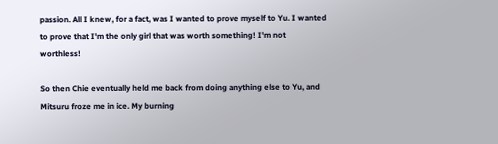passion. All I knew, for a fact, was I wanted to prove myself to Yu. I wanted to prove that I'm the only girl that was worth something! I'm not worthless!

So then Chie eventually held me back from doing anything else to Yu, and Mitsuru froze me in ice. My burning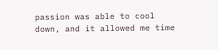passion was able to cool down, and it allowed me time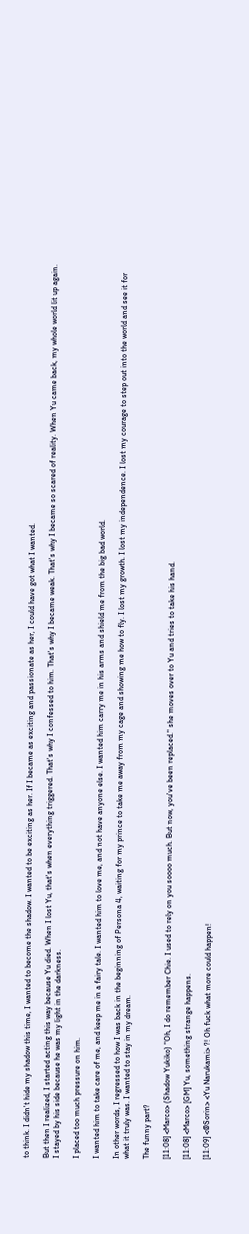to think. I didn't hide my shadow this time, I wanted to become the shadow. I wanted to be exciting as her. If I became as exciting and passionate as her, I could have got what I wanted.

But then I realized, I started acting this way because Yu died. When I lost Yu, that's when everything triggered. That's why I confessed to him. That's why I became weak. That's why I became so scared of reality. When Yu came back, my whole world lit up again. I stayed by his side because he was my light in the darkness.

I placed too much pressure on him.

I wanted him to take care of me, and keep me in a fairy tale. I wanted him to love me, and not have anyone else. I wanted him carry me in his arms and shield me from the big bad world.

In other words, I regressed to how I was back in the beginning of Persona 4, waiting for my prince to take me away from my cage and showing me how to fly. I lost my growth. I lost my independence. I lost my courage to step out into the world and see it for what it truly was. I wanted to stay in my dream.

The funny part?

[11:08] <Marco> (Shadow Yukiko) "Oh, I do remember Chie. I used to rely on you soooo much. But now, you've been replaced." she moves over to Yu and tries to take his hand.

[11:08] <Marco> [GM] Yu, something strange happens.

[11:09] <@Sorin> <Yu Narukami> ?! Oh fuck what more could happen!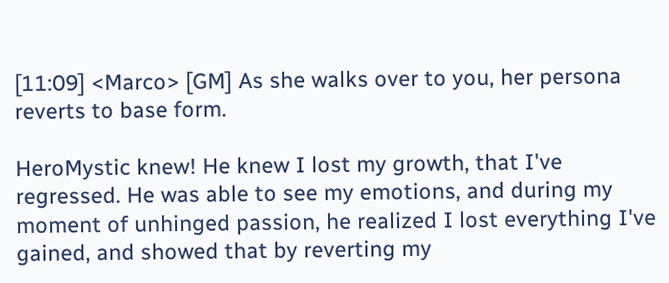[11:09] <Marco> [GM] As she walks over to you, her persona reverts to base form.

HeroMystic knew! He knew I lost my growth, that I've regressed. He was able to see my emotions, and during my moment of unhinged passion, he realized I lost everything I've gained, and showed that by reverting my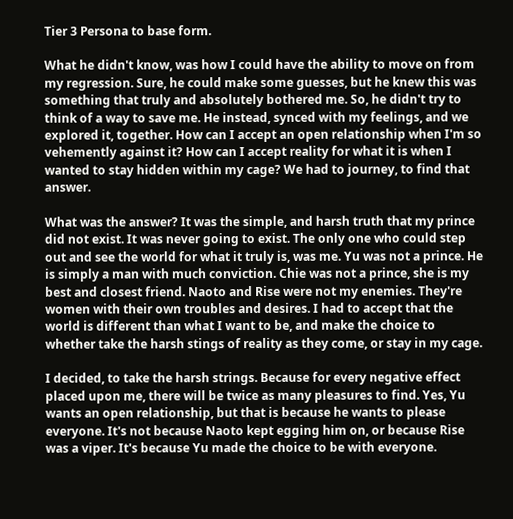Tier 3 Persona to base form.

What he didn't know, was how I could have the ability to move on from my regression. Sure, he could make some guesses, but he knew this was something that truly and absolutely bothered me. So, he didn't try to think of a way to save me. He instead, synced with my feelings, and we explored it, together. How can I accept an open relationship when I'm so vehemently against it? How can I accept reality for what it is when I wanted to stay hidden within my cage? We had to journey, to find that answer.

What was the answer? It was the simple, and harsh truth that my prince did not exist. It was never going to exist. The only one who could step out and see the world for what it truly is, was me. Yu was not a prince. He is simply a man with much conviction. Chie was not a prince, she is my best and closest friend. Naoto and Rise were not my enemies. They're women with their own troubles and desires. I had to accept that the world is different than what I want to be, and make the choice to whether take the harsh stings of reality as they come, or stay in my cage.

I decided, to take the harsh strings. Because for every negative effect placed upon me, there will be twice as many pleasures to find. Yes, Yu wants an open relationship, but that is because he wants to please everyone. It's not because Naoto kept egging him on, or because Rise was a viper. It's because Yu made the choice to be with everyone.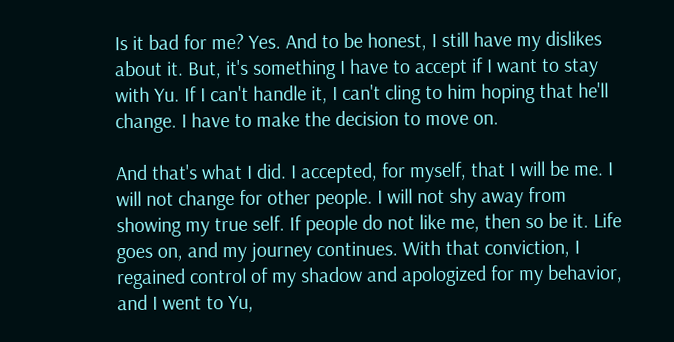Is it bad for me? Yes. And to be honest, I still have my dislikes about it. But, it's something I have to accept if I want to stay with Yu. If I can't handle it, I can't cling to him hoping that he'll change. I have to make the decision to move on.

And that's what I did. I accepted, for myself, that I will be me. I will not change for other people. I will not shy away from showing my true self. If people do not like me, then so be it. Life goes on, and my journey continues. With that conviction, I regained control of my shadow and apologized for my behavior, and I went to Yu,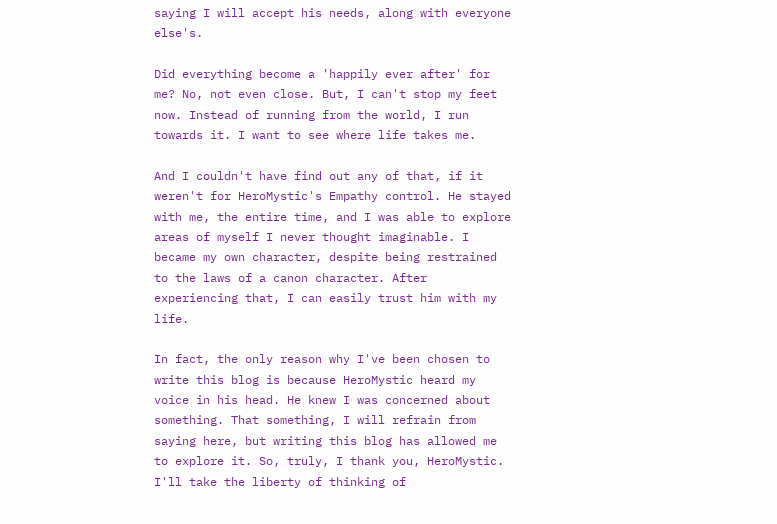saying I will accept his needs, along with everyone else's.

Did everything become a 'happily ever after' for me? No, not even close. But, I can't stop my feet now. Instead of running from the world, I run towards it. I want to see where life takes me.

And I couldn't have find out any of that, if it weren't for HeroMystic's Empathy control. He stayed with me, the entire time, and I was able to explore areas of myself I never thought imaginable. I became my own character, despite being restrained to the laws of a canon character. After experiencing that, I can easily trust him with my life.

In fact, the only reason why I've been chosen to write this blog is because HeroMystic heard my voice in his head. He knew I was concerned about something. That something, I will refrain from saying here, but writing this blog has allowed me to explore it. So, truly, I thank you, HeroMystic. I'll take the liberty of thinking of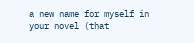a new name for myself in your novel (that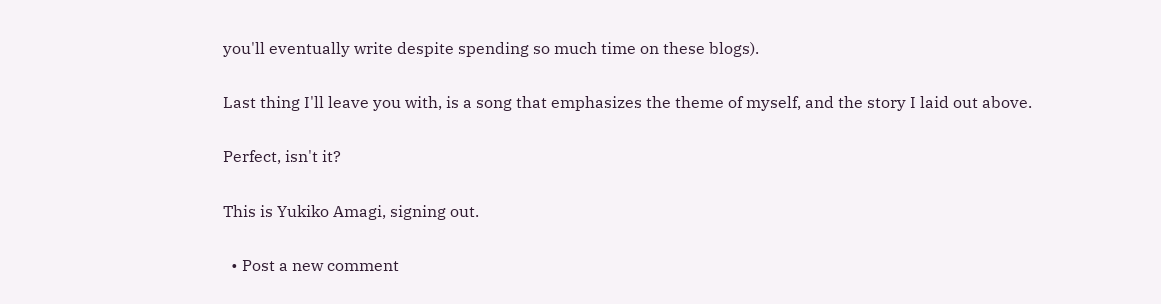you'll eventually write despite spending so much time on these blogs).

Last thing I'll leave you with, is a song that emphasizes the theme of myself, and the story I laid out above.

Perfect, isn't it?

This is Yukiko Amagi, signing out.

  • Post a new comment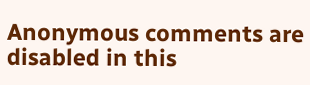Anonymous comments are disabled in this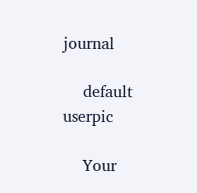journal

    default userpic

    Your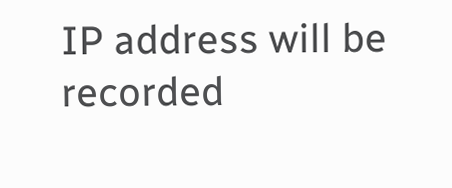IP address will be recorded